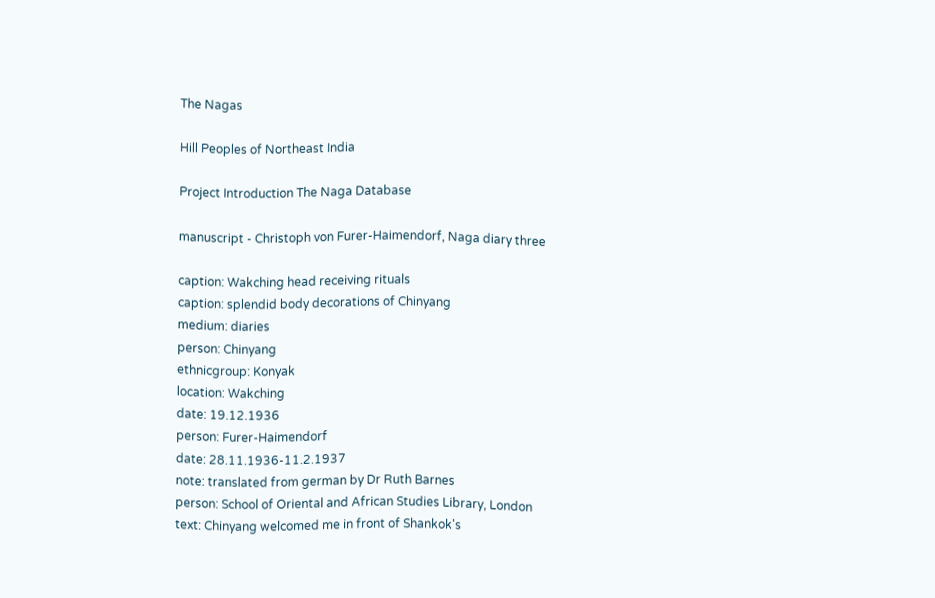The Nagas

Hill Peoples of Northeast India

Project Introduction The Naga Database

manuscript - Christoph von Furer-Haimendorf, Naga diary three

caption: Wakching head receiving rituals
caption: splendid body decorations of Chinyang
medium: diaries
person: Chinyang
ethnicgroup: Konyak
location: Wakching
date: 19.12.1936
person: Furer-Haimendorf
date: 28.11.1936-11.2.1937
note: translated from german by Dr Ruth Barnes
person: School of Oriental and African Studies Library, London
text: Chinyang welcomed me in front of Shankok's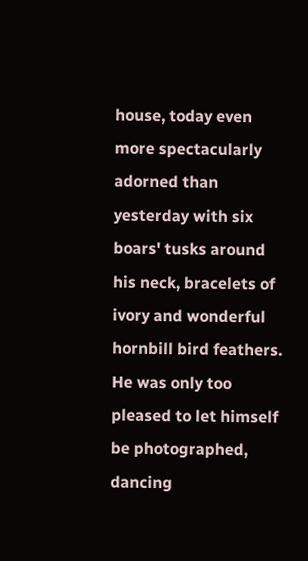house, today even more spectacularly adorned than yesterday with six boars' tusks around his neck, bracelets of ivory and wonderful hornbill bird feathers. He was only too pleased to let himself be photographed, dancing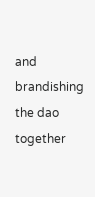and brandishing the dao together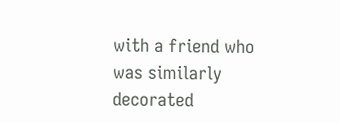with a friend who was similarly decorated